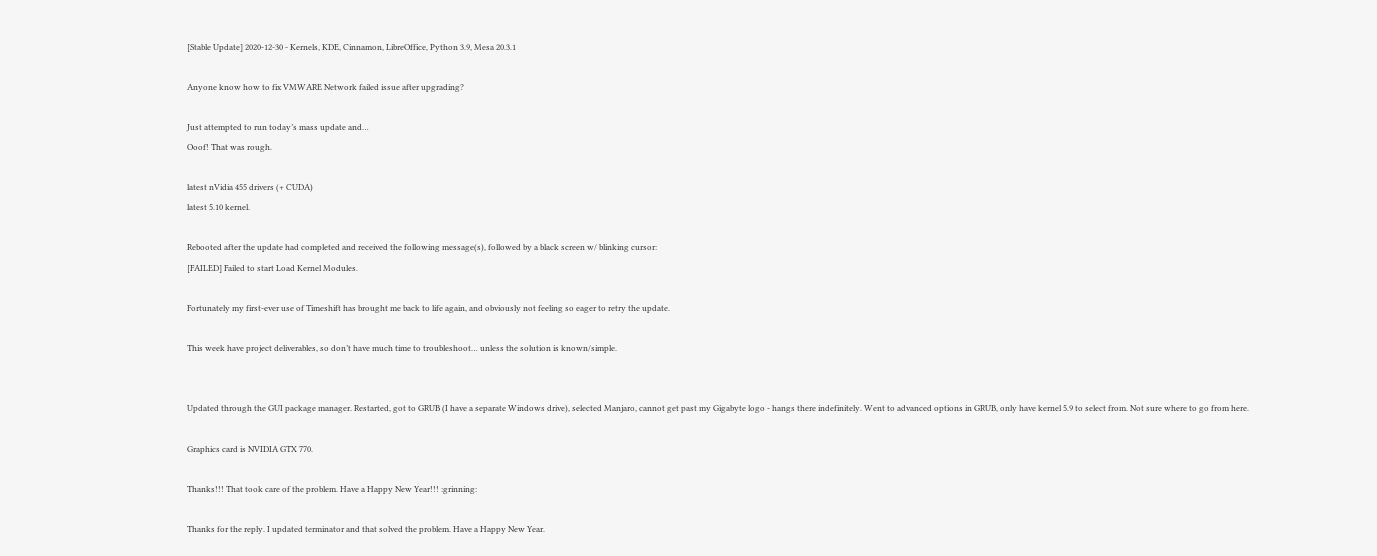[Stable Update] 2020-12-30 - Kernels, KDE, Cinnamon, LibreOffice, Python 3.9, Mesa 20.3.1

Anyone know how to fix VMWARE Network failed issue after upgrading?

Just attempted to run today’s mass update and…
Ooof! That was rough.

latest nVidia 455 drivers (+ CUDA)
latest 5.10 kernel.

Rebooted after the update had completed and received the following message(s), followed by a black screen w/ blinking cursor:
[FAILED] Failed to start Load Kernel Modules.

Fortunately my first-ever use of Timeshift has brought me back to life again, and obviously not feeling so eager to retry the update.

This week have project deliverables, so don’t have much time to troubleshoot… unless the solution is known/simple.


Updated through the GUI package manager. Restarted, got to GRUB (I have a separate Windows drive), selected Manjaro, cannot get past my Gigabyte logo - hangs there indefinitely. Went to advanced options in GRUB, only have kernel 5.9 to select from. Not sure where to go from here.

Graphics card is NVIDIA GTX 770.

Thanks!!! That took care of the problem. Have a Happy New Year!!! :grinning:

Thanks for the reply. I updated terminator and that solved the problem. Have a Happy New Year.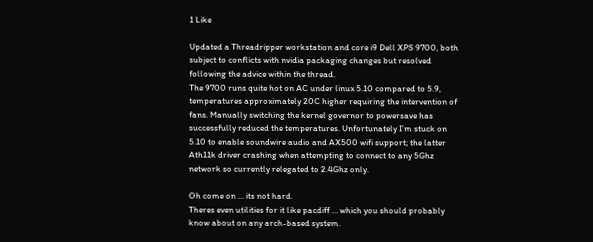1 Like

Updated a Threadripper workstation and core i9 Dell XPS 9700, both subject to conflicts with nvidia packaging changes but resolved following the advice within the thread.
The 9700 runs quite hot on AC under linux 5.10 compared to 5.9, temperatures approximately 20C higher requiring the intervention of fans. Manually switching the kernel governor to powersave has successfully reduced the temperatures. Unfortunately I’m stuck on 5.10 to enable soundwire audio and AX500 wifi support; the latter Ath11k driver crashing when attempting to connect to any 5Ghz network so currently relegated to 2.4Ghz only.

Oh come on … its not hard.
Theres even utilities for it like pacdiff … which you should probably know about on any arch-based system.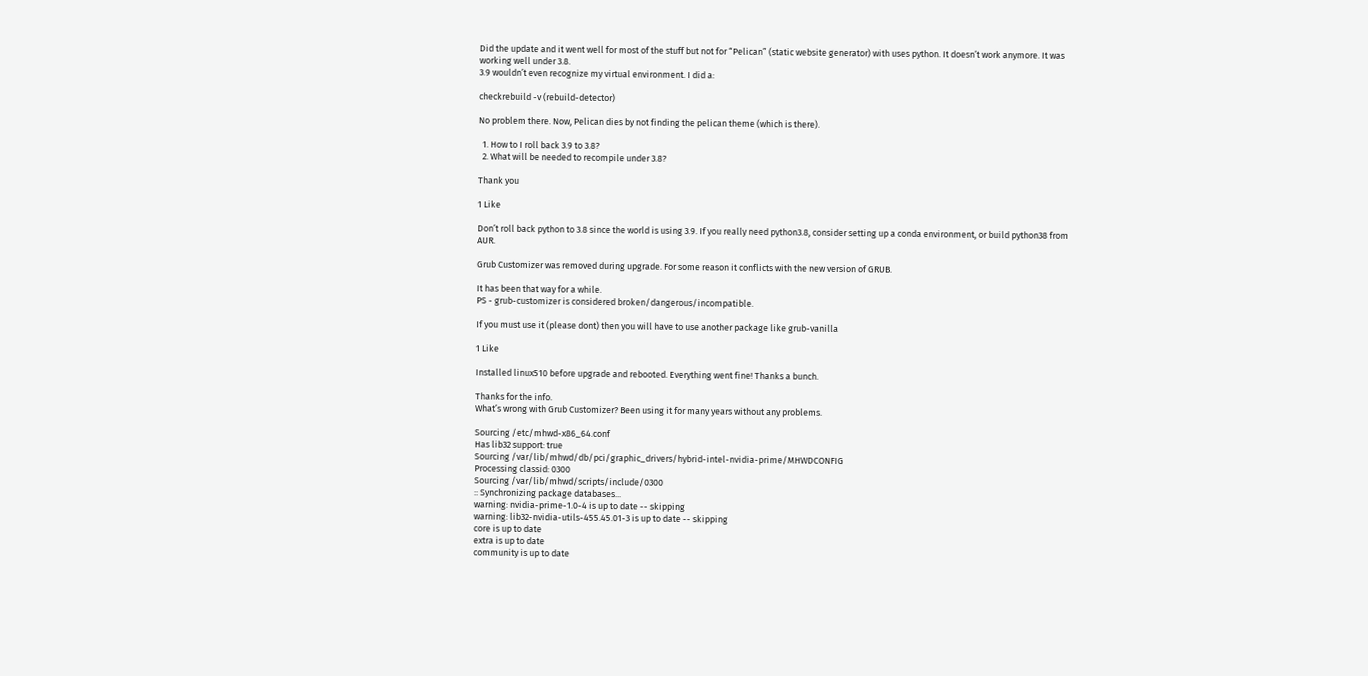Did the update and it went well for most of the stuff but not for “Pelican” (static website generator) with uses python. It doesn’t work anymore. It was working well under 3.8.
3.9 wouldn’t even recognize my virtual environment. I did a:

checkrebuild -v (rebuild-detector)

No problem there. Now, Pelican dies by not finding the pelican theme (which is there).

  1. How to I roll back 3.9 to 3.8?
  2. What will be needed to recompile under 3.8?

Thank you

1 Like

Don’t roll back python to 3.8 since the world is using 3.9. If you really need python3.8, consider setting up a conda environment, or build python38 from AUR.

Grub Customizer was removed during upgrade. For some reason it conflicts with the new version of GRUB.

It has been that way for a while.
PS - grub-customizer is considered broken/dangerous/incompatible.

If you must use it (please dont) then you will have to use another package like grub-vanilla

1 Like

Installed linux510 before upgrade and rebooted. Everything went fine! Thanks a bunch.

Thanks for the info.
What’s wrong with Grub Customizer? Been using it for many years without any problems.

Sourcing /etc/mhwd-x86_64.conf
Has lib32 support: true
Sourcing /var/lib/mhwd/db/pci/graphic_drivers/hybrid-intel-nvidia-prime/MHWDCONFIG
Processing classid: 0300
Sourcing /var/lib/mhwd/scripts/include/0300
:: Synchronizing package databases...
warning: nvidia-prime-1.0-4 is up to date -- skipping
warning: lib32-nvidia-utils-455.45.01-3 is up to date -- skipping
core is up to date
extra is up to date
community is up to date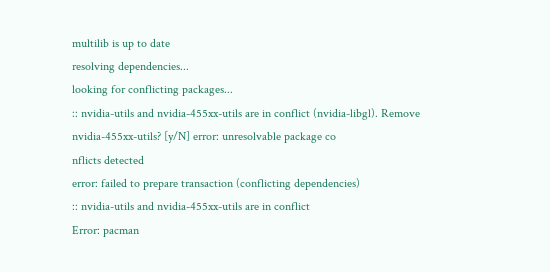multilib is up to date
resolving dependencies...
looking for conflicting packages...
:: nvidia-utils and nvidia-455xx-utils are in conflict (nvidia-libgl). Remove nvidia-455xx-utils? [y/N] error: unresolvable package co
nflicts detected
error: failed to prepare transaction (conflicting dependencies)
:: nvidia-utils and nvidia-455xx-utils are in conflict
Error: pacman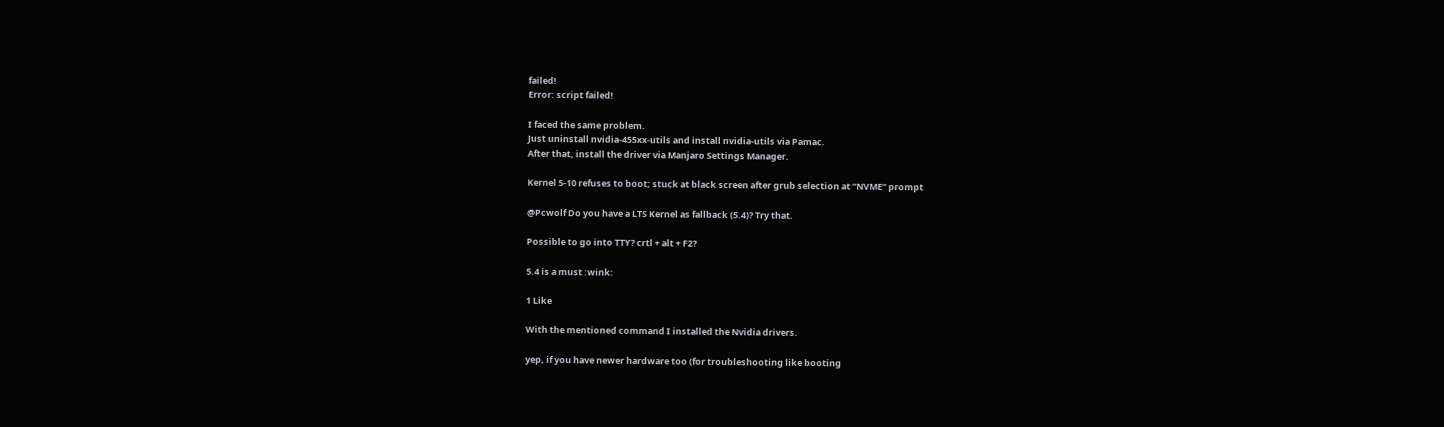failed!
Error: script failed!

I faced the same problem.
Just uninstall nvidia-455xx-utils and install nvidia-utils via Pamac.
After that, install the driver via Manjaro Settings Manager.

Kernel 5-10 refuses to boot; stuck at black screen after grub selection at “NVME” prompt

@Pcwolf Do you have a LTS Kernel as fallback (5.4)? Try that.

Possible to go into TTY? crtl + alt + F2?

5.4 is a must :wink:

1 Like

With the mentioned command I installed the Nvidia drivers.

yep, if you have newer hardware too (for troubleshooting like booting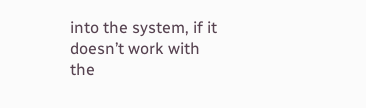into the system, if it doesn’t work with the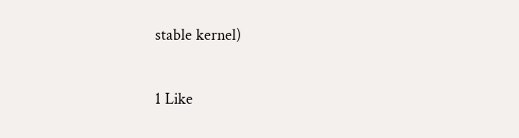stable kernel)

1 Like